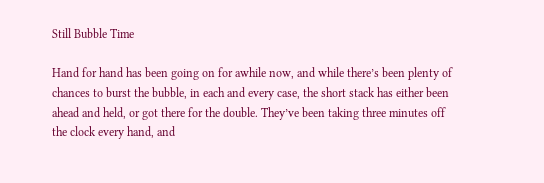Still Bubble Time

Hand for hand has been going on for awhile now, and while there’s been plenty of chances to burst the bubble, in each and every case, the short stack has either been ahead and held, or got there for the double. They’ve been taking three minutes off the clock every hand, and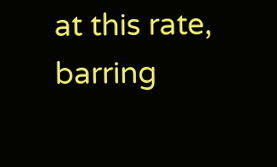at this rate, barring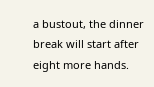a bustout, the dinner break will start after eight more hands.